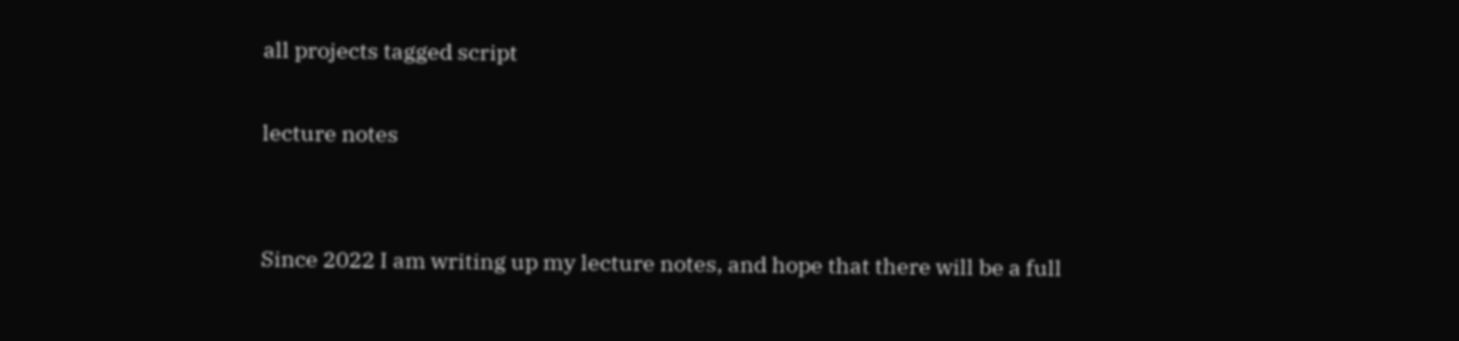all projects tagged script

lecture notes


Since 2022 I am writing up my lecture notes, and hope that there will be a full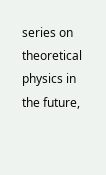series on theoretical physics in the future,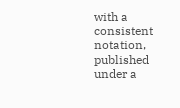with a consistent notation, published under a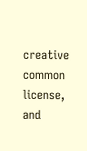creative common license, and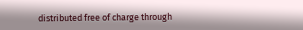distributed free of charge through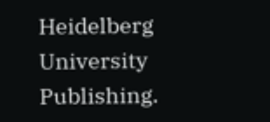Heidelberg University Publishing.